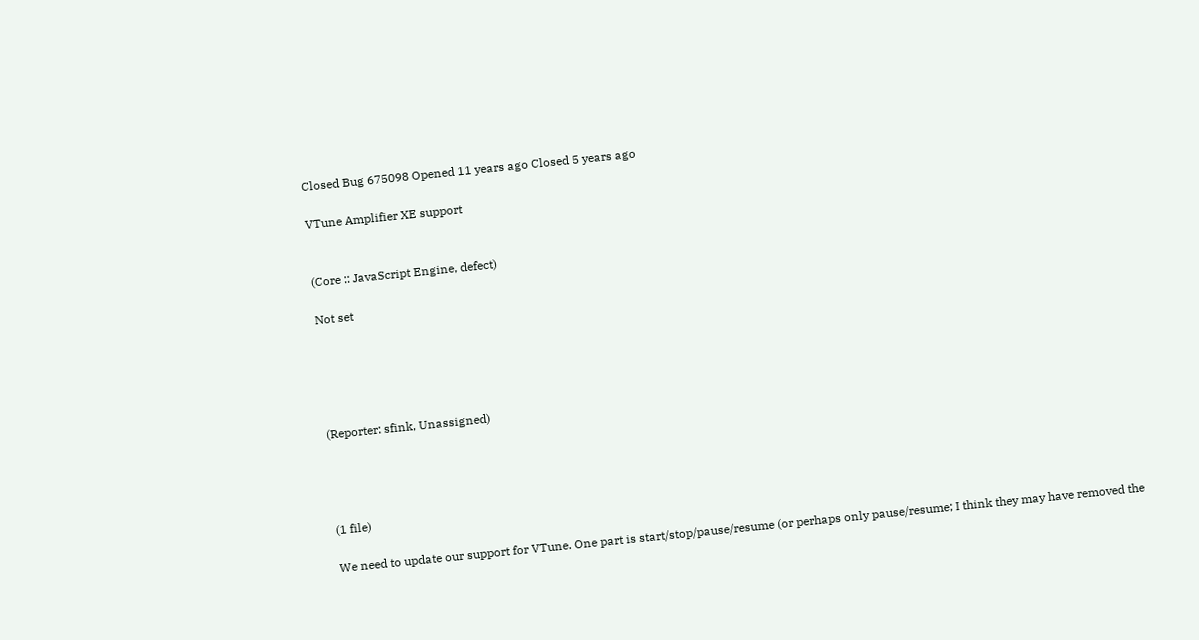Closed Bug 675098 Opened 11 years ago Closed 5 years ago

VTune Amplifier XE support


(Core :: JavaScript Engine, defect)

Not set





(Reporter: sfink, Unassigned)




(1 file)

We need to update our support for VTune. One part is start/stop/pause/resume (or perhaps only pause/resume; I think they may have removed the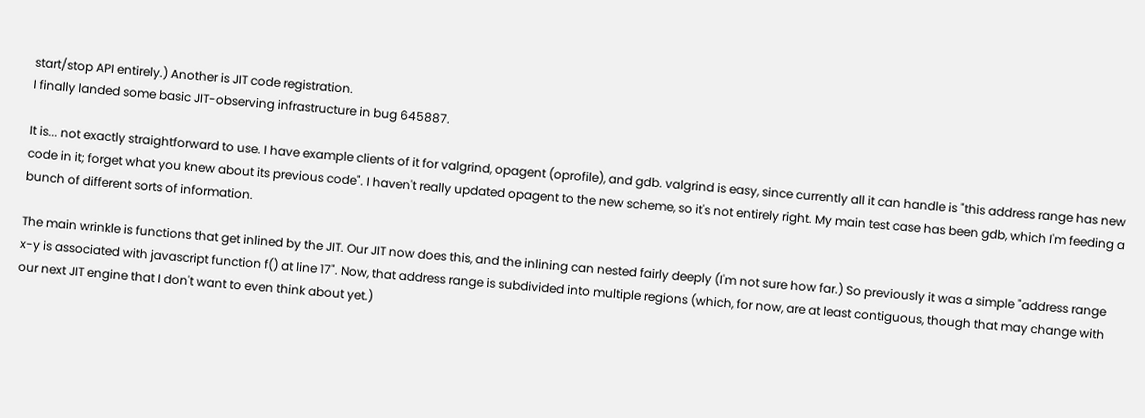start/stop API entirely.) Another is JIT code registration.
I finally landed some basic JIT-observing infrastructure in bug 645887.

It is... not exactly straightforward to use. I have example clients of it for valgrind, opagent (oprofile), and gdb. valgrind is easy, since currently all it can handle is "this address range has new code in it; forget what you knew about its previous code". I haven't really updated opagent to the new scheme, so it's not entirely right. My main test case has been gdb, which I'm feeding a bunch of different sorts of information.

The main wrinkle is functions that get inlined by the JIT. Our JIT now does this, and the inlining can nested fairly deeply (I'm not sure how far.) So previously it was a simple "address range x-y is associated with javascript function f() at line 17". Now, that address range is subdivided into multiple regions (which, for now, are at least contiguous, though that may change with our next JIT engine that I don't want to even think about yet.)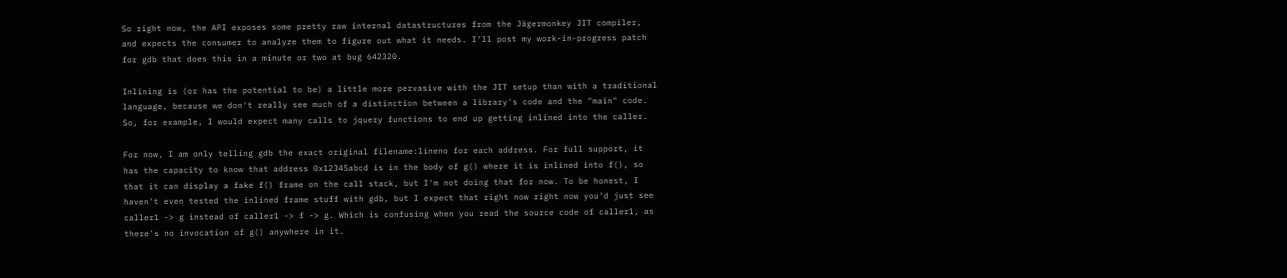So right now, the API exposes some pretty raw internal datastructures from the Jägermonkey JIT compiler, and expects the consumer to analyze them to figure out what it needs. I'll post my work-in-progress patch for gdb that does this in a minute or two at bug 642320.

Inlining is (or has the potential to be) a little more pervasive with the JIT setup than with a traditional language, because we don't really see much of a distinction between a library's code and the "main" code. So, for example, I would expect many calls to jquery functions to end up getting inlined into the caller.

For now, I am only telling gdb the exact original filename:lineno for each address. For full support, it has the capacity to know that address 0x12345abcd is in the body of g() where it is inlined into f(), so that it can display a fake f() frame on the call stack, but I'm not doing that for now. To be honest, I haven't even tested the inlined frame stuff with gdb, but I expect that right now right now you'd just see caller1 -> g instead of caller1 -> f -> g. Which is confusing when you read the source code of caller1, as there's no invocation of g() anywhere in it.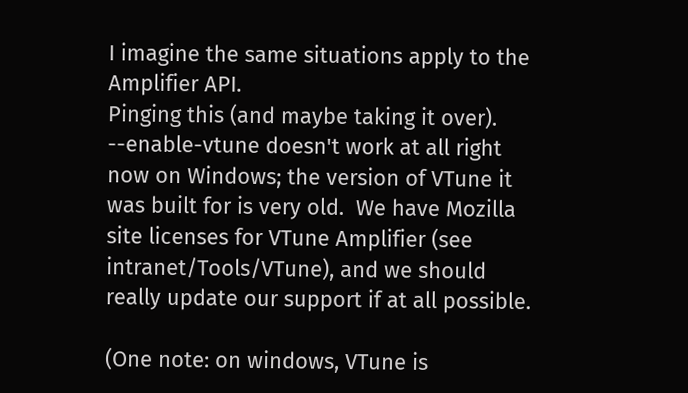I imagine the same situations apply to the Amplifier API.
Pinging this (and maybe taking it over).  --enable-vtune doesn't work at all right now on Windows; the version of VTune it was built for is very old.  We have Mozilla site licenses for VTune Amplifier (see intranet/Tools/VTune), and we should really update our support if at all possible.

(One note: on windows, VTune is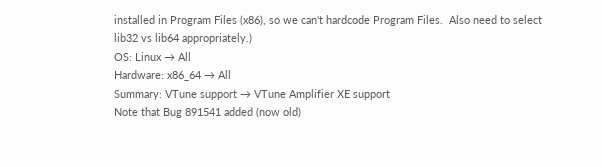installed in Program Files (x86), so we can't hardcode Program Files.  Also need to select lib32 vs lib64 appropriately.)
OS: Linux → All
Hardware: x86_64 → All
Summary: VTune support → VTune Amplifier XE support
Note that Bug 891541 added (now old)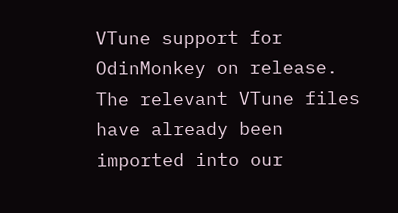VTune support for OdinMonkey on release. The relevant VTune files have already been imported into our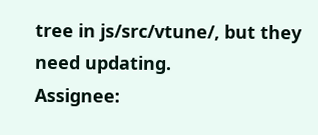tree in js/src/vtune/, but they need updating.
Assignee: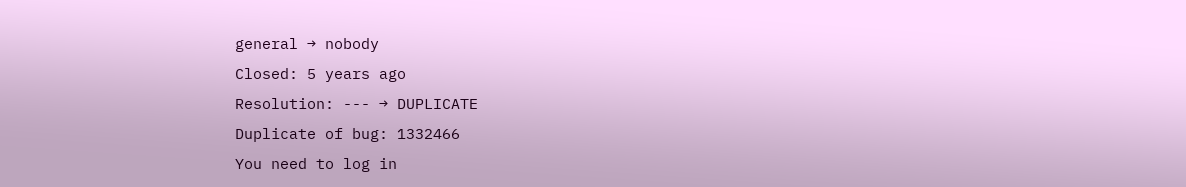general → nobody
Closed: 5 years ago
Resolution: --- → DUPLICATE
Duplicate of bug: 1332466
You need to log in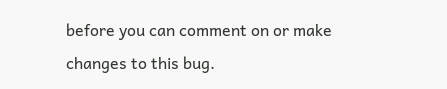before you can comment on or make changes to this bug.